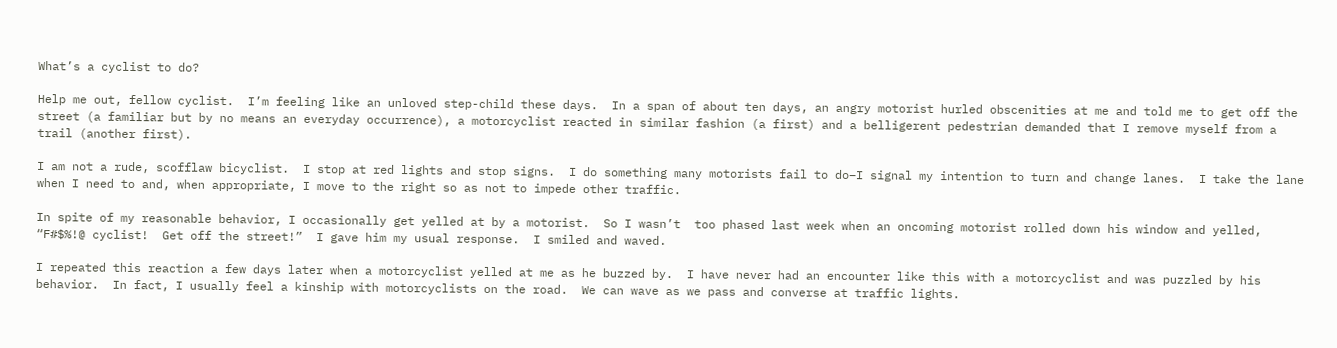What’s a cyclist to do?

Help me out, fellow cyclist.  I’m feeling like an unloved step-child these days.  In a span of about ten days, an angry motorist hurled obscenities at me and told me to get off the street (a familiar but by no means an everyday occurrence), a motorcyclist reacted in similar fashion (a first) and a belligerent pedestrian demanded that I remove myself from a trail (another first).

I am not a rude, scofflaw bicyclist.  I stop at red lights and stop signs.  I do something many motorists fail to do–I signal my intention to turn and change lanes.  I take the lane when I need to and, when appropriate, I move to the right so as not to impede other traffic.

In spite of my reasonable behavior, I occasionally get yelled at by a motorist.  So I wasn’t  too phased last week when an oncoming motorist rolled down his window and yelled,  “F#$%!@ cyclist!  Get off the street!”  I gave him my usual response.  I smiled and waved.

I repeated this reaction a few days later when a motorcyclist yelled at me as he buzzed by.  I have never had an encounter like this with a motorcyclist and was puzzled by his behavior.  In fact, I usually feel a kinship with motorcyclists on the road.  We can wave as we pass and converse at traffic lights.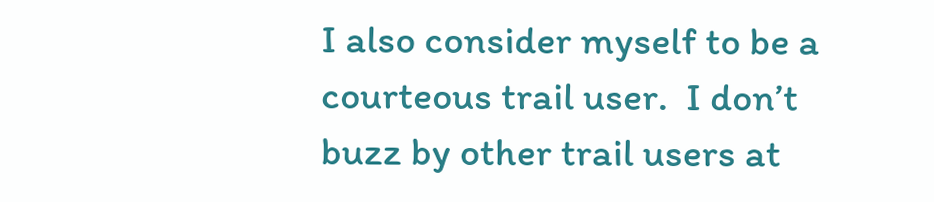I also consider myself to be a courteous trail user.  I don’t buzz by other trail users at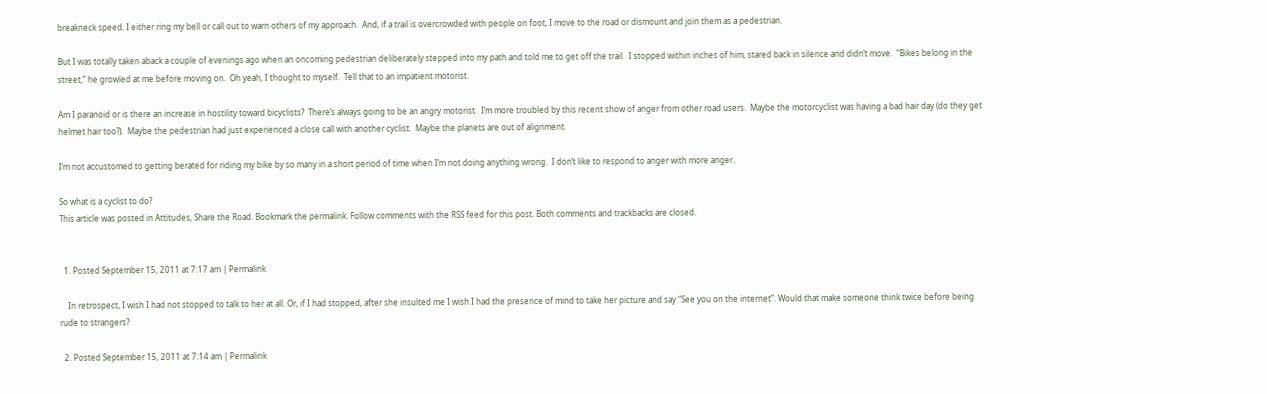breakneck speed. I either ring my bell or call out to warn others of my approach.  And, if a trail is overcrowded with people on foot, I move to the road or dismount and join them as a pedestrian.

But I was totally taken aback a couple of evenings ago when an oncoming pedestrian deliberately stepped into my path and told me to get off the trail.  I stopped within inches of him, stared back in silence and didn’t move.  “Bikes belong in the street,” he growled at me before moving on.  Oh yeah, I thought to myself.  Tell that to an impatient motorist.

Am I paranoid or is there an increase in hostility toward bicyclists?  There’s always going to be an angry motorist.  I’m more troubled by this recent show of anger from other road users.  Maybe the motorcyclist was having a bad hair day (do they get helmet hair too?).  Maybe the pedestrian had just experienced a close call with another cyclist.  Maybe the planets are out of alignment.

I’m not accustomed to getting berated for riding my bike by so many in a short period of time when I’m not doing anything wrong.  I don’t like to respond to anger with more anger.

So what is a cyclist to do?
This article was posted in Attitudes, Share the Road. Bookmark the permalink. Follow comments with the RSS feed for this post. Both comments and trackbacks are closed.


  1. Posted September 15, 2011 at 7:17 am | Permalink

    In retrospect, I wish I had not stopped to talk to her at all. Or, if I had stopped, after she insulted me I wish I had the presence of mind to take her picture and say “See you on the internet”. Would that make someone think twice before being rude to strangers?

  2. Posted September 15, 2011 at 7:14 am | Permalink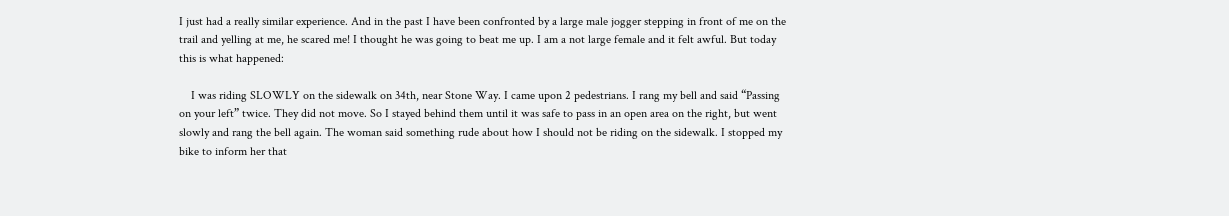I just had a really similar experience. And in the past I have been confronted by a large male jogger stepping in front of me on the trail and yelling at me, he scared me! I thought he was going to beat me up. I am a not large female and it felt awful. But today this is what happened:

    I was riding SLOWLY on the sidewalk on 34th, near Stone Way. I came upon 2 pedestrians. I rang my bell and said “Passing on your left” twice. They did not move. So I stayed behind them until it was safe to pass in an open area on the right, but went slowly and rang the bell again. The woman said something rude about how I should not be riding on the sidewalk. I stopped my bike to inform her that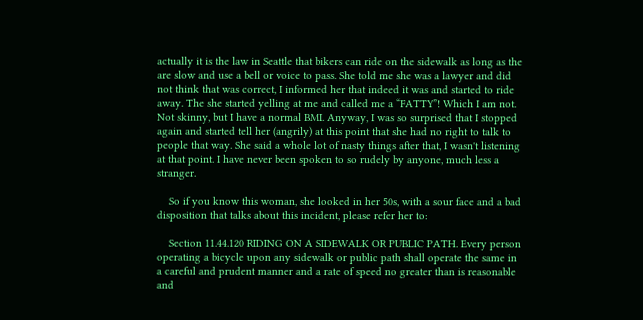actually it is the law in Seattle that bikers can ride on the sidewalk as long as the are slow and use a bell or voice to pass. She told me she was a lawyer and did not think that was correct, I informed her that indeed it was and started to ride away. The she started yelling at me and called me a “FATTY”! Which I am not. Not skinny, but I have a normal BMI. Anyway, I was so surprised that I stopped again and started tell her (angrily) at this point that she had no right to talk to people that way. She said a whole lot of nasty things after that, I wasn't listening at that point. I have never been spoken to so rudely by anyone, much less a stranger.

    So if you know this woman, she looked in her 50s, with a sour face and a bad disposition that talks about this incident, please refer her to:

    Section 11.44.120 RIDING ON A SIDEWALK OR PUBLIC PATH. Every person operating a bicycle upon any sidewalk or public path shall operate the same in a careful and prudent manner and a rate of speed no greater than is reasonable and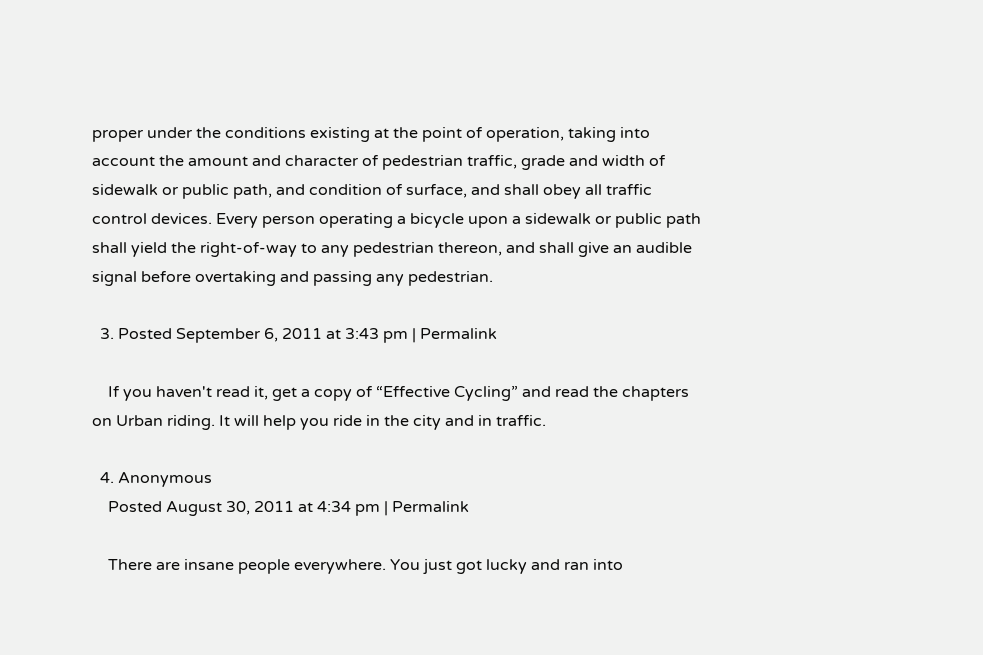proper under the conditions existing at the point of operation, taking into account the amount and character of pedestrian traffic, grade and width of sidewalk or public path, and condition of surface, and shall obey all traffic control devices. Every person operating a bicycle upon a sidewalk or public path shall yield the right-of-way to any pedestrian thereon, and shall give an audible signal before overtaking and passing any pedestrian.

  3. Posted September 6, 2011 at 3:43 pm | Permalink

    If you haven't read it, get a copy of “Effective Cycling” and read the chapters on Urban riding. It will help you ride in the city and in traffic.

  4. Anonymous
    Posted August 30, 2011 at 4:34 pm | Permalink

    There are insane people everywhere. You just got lucky and ran into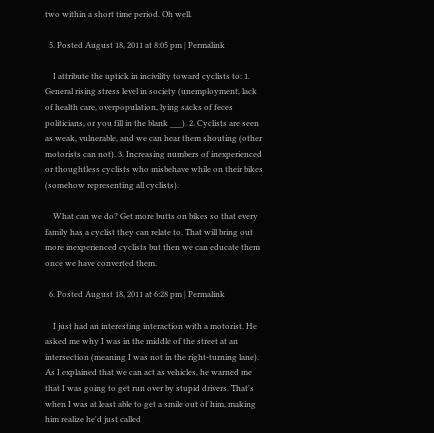two within a short time period. Oh well.

  5. Posted August 18, 2011 at 8:05 pm | Permalink

    I attribute the uptick in incivility toward cyclists to: 1. General rising stress level in society (unemployment, lack of health care, overpopulation, lying sacks of feces politicians, or you fill in the blank ___). 2. Cyclists are seen as weak, vulnerable, and we can hear them shouting (other motorists can not). 3. Increasing numbers of inexperienced or thoughtless cyclists who misbehave while on their bikes (somehow representing all cyclists).

    What can we do? Get more butts on bikes so that every family has a cyclist they can relate to. That will bring out more inexperienced cyclists but then we can educate them once we have converted them.

  6. Posted August 18, 2011 at 6:28 pm | Permalink

    I just had an interesting interaction with a motorist. He asked me why I was in the middle of the street at an intersection (meaning I was not in the right-turning lane). As I explained that we can act as vehicles, he warned me that I was going to get run over by stupid drivers. That's when I was at least able to get a smile out of him, making him realize he'd just called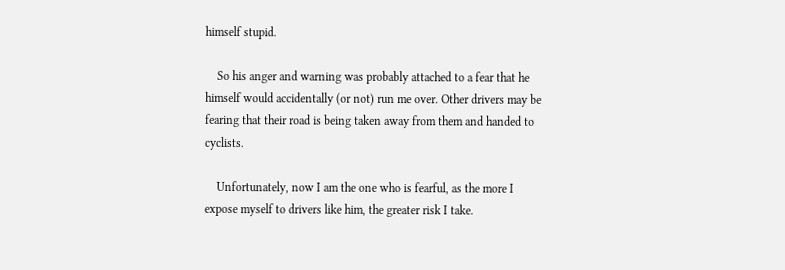himself stupid.

    So his anger and warning was probably attached to a fear that he himself would accidentally (or not) run me over. Other drivers may be fearing that their road is being taken away from them and handed to cyclists.

    Unfortunately, now I am the one who is fearful, as the more I expose myself to drivers like him, the greater risk I take.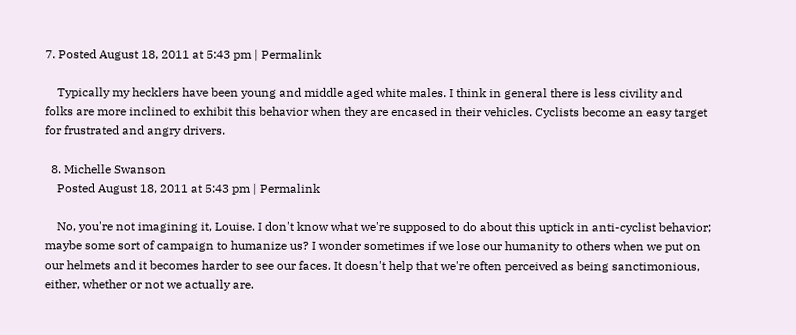7. Posted August 18, 2011 at 5:43 pm | Permalink

    Typically my hecklers have been young and middle aged white males. I think in general there is less civility and folks are more inclined to exhibit this behavior when they are encased in their vehicles. Cyclists become an easy target for frustrated and angry drivers.

  8. Michelle Swanson
    Posted August 18, 2011 at 5:43 pm | Permalink

    No, you're not imagining it, Louise. I don't know what we're supposed to do about this uptick in anti-cyclist behavior; maybe some sort of campaign to humanize us? I wonder sometimes if we lose our humanity to others when we put on our helmets and it becomes harder to see our faces. It doesn't help that we're often perceived as being sanctimonious, either, whether or not we actually are.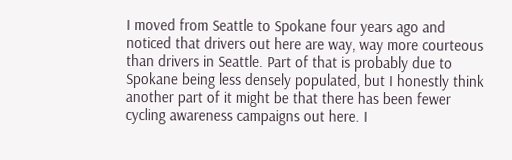I moved from Seattle to Spokane four years ago and noticed that drivers out here are way, way more courteous than drivers in Seattle. Part of that is probably due to Spokane being less densely populated, but I honestly think another part of it might be that there has been fewer cycling awareness campaigns out here. I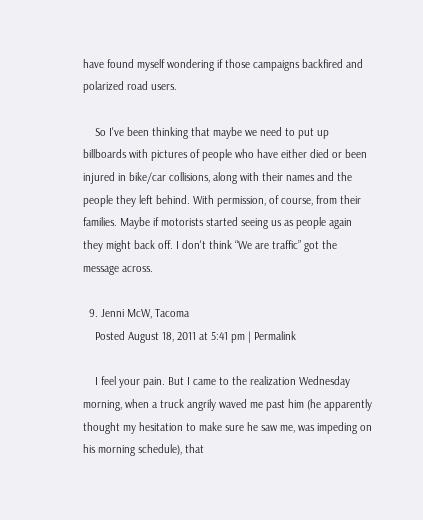have found myself wondering if those campaigns backfired and polarized road users.

    So I've been thinking that maybe we need to put up billboards with pictures of people who have either died or been injured in bike/car collisions, along with their names and the people they left behind. With permission, of course, from their families. Maybe if motorists started seeing us as people again they might back off. I don't think “We are traffic” got the message across.

  9. Jenni McW, Tacoma
    Posted August 18, 2011 at 5:41 pm | Permalink

    I feel your pain. But I came to the realization Wednesday morning, when a truck angrily waved me past him (he apparently thought my hesitation to make sure he saw me, was impeding on his morning schedule), that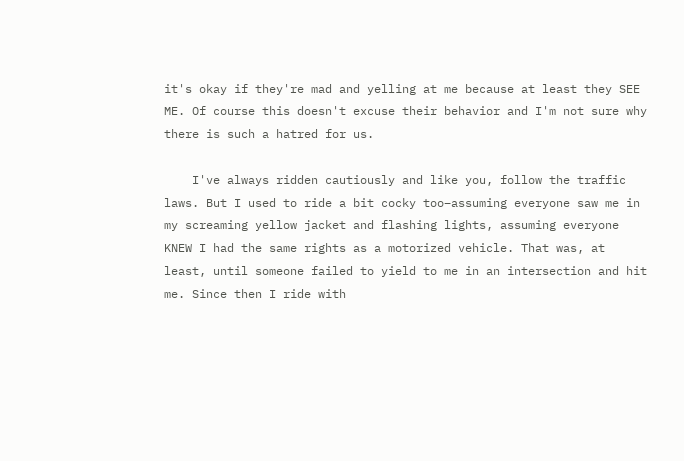it's okay if they're mad and yelling at me because at least they SEE ME. Of course this doesn't excuse their behavior and I'm not sure why there is such a hatred for us.

    I've always ridden cautiously and like you, follow the traffic laws. But I used to ride a bit cocky too–assuming everyone saw me in my screaming yellow jacket and flashing lights, assuming everyone KNEW I had the same rights as a motorized vehicle. That was, at least, until someone failed to yield to me in an intersection and hit me. Since then I ride with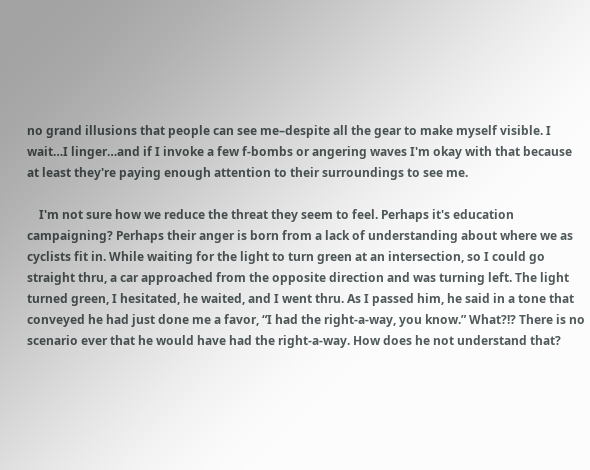no grand illusions that people can see me–despite all the gear to make myself visible. I wait…I linger…and if I invoke a few f-bombs or angering waves I'm okay with that because at least they're paying enough attention to their surroundings to see me.

    I'm not sure how we reduce the threat they seem to feel. Perhaps it's education campaigning? Perhaps their anger is born from a lack of understanding about where we as cyclists fit in. While waiting for the light to turn green at an intersection, so I could go straight thru, a car approached from the opposite direction and was turning left. The light turned green, I hesitated, he waited, and I went thru. As I passed him, he said in a tone that conveyed he had just done me a favor, “I had the right-a-way, you know.” What?!? There is no scenario ever that he would have had the right-a-way. How does he not understand that?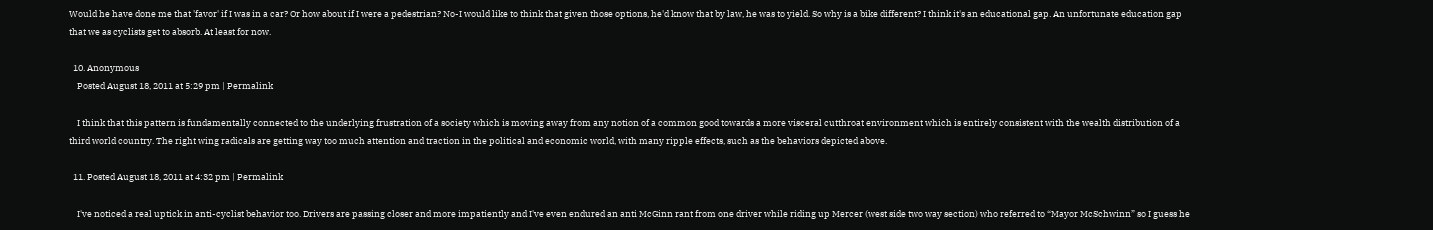Would he have done me that 'favor' if I was in a car? Or how about if I were a pedestrian? No-I would like to think that given those options, he'd know that by law, he was to yield. So why is a bike different? I think it's an educational gap. An unfortunate education gap that we as cyclists get to absorb. At least for now.

  10. Anonymous
    Posted August 18, 2011 at 5:29 pm | Permalink

    I think that this pattern is fundamentally connected to the underlying frustration of a society which is moving away from any notion of a common good towards a more visceral cutthroat environment which is entirely consistent with the wealth distribution of a third world country. The right wing radicals are getting way too much attention and traction in the political and economic world, with many ripple effects, such as the behaviors depicted above.

  11. Posted August 18, 2011 at 4:32 pm | Permalink

    I've noticed a real uptick in anti-cyclist behavior too. Drivers are passing closer and more impatiently and I've even endured an anti McGinn rant from one driver while riding up Mercer (west side two way section) who referred to “Mayor McSchwinn” so I guess he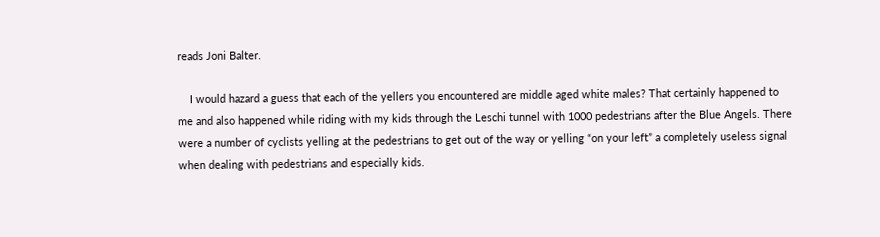reads Joni Balter.

    I would hazard a guess that each of the yellers you encountered are middle aged white males? That certainly happened to me and also happened while riding with my kids through the Leschi tunnel with 1000 pedestrians after the Blue Angels. There were a number of cyclists yelling at the pedestrians to get out of the way or yelling “on your left” a completely useless signal when dealing with pedestrians and especially kids.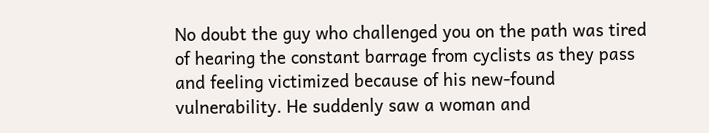No doubt the guy who challenged you on the path was tired of hearing the constant barrage from cyclists as they pass and feeling victimized because of his new-found vulnerability. He suddenly saw a woman and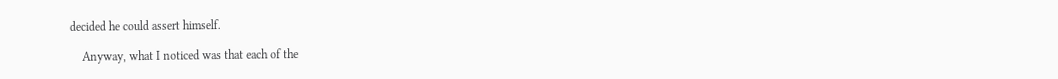decided he could assert himself.

    Anyway, what I noticed was that each of the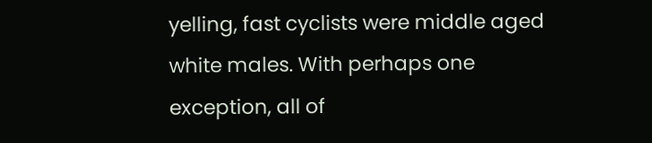yelling, fast cyclists were middle aged white males. With perhaps one exception, all of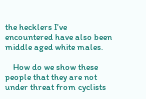the hecklers I've encountered have also been middle aged white males.

    How do we show these people that they are not under threat from cyclists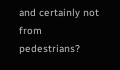and certainly not from pedestrians?